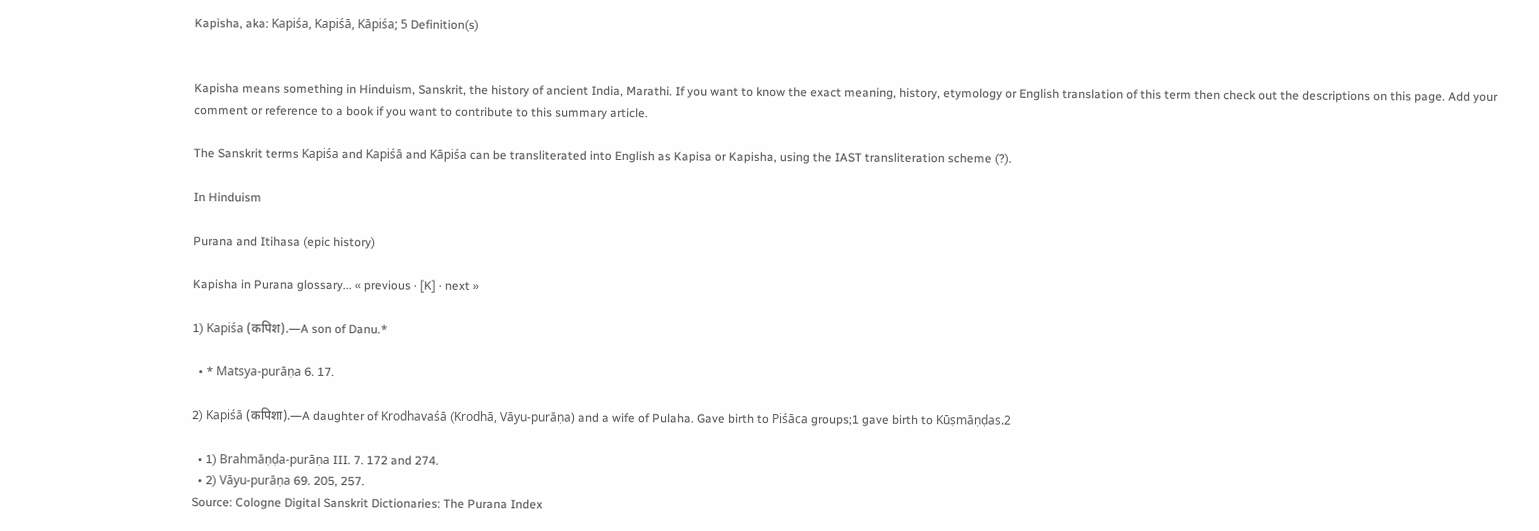Kapisha, aka: Kapiśa, Kapiśā, Kāpiśa; 5 Definition(s)


Kapisha means something in Hinduism, Sanskrit, the history of ancient India, Marathi. If you want to know the exact meaning, history, etymology or English translation of this term then check out the descriptions on this page. Add your comment or reference to a book if you want to contribute to this summary article.

The Sanskrit terms Kapiśa and Kapiśā and Kāpiśa can be transliterated into English as Kapisa or Kapisha, using the IAST transliteration scheme (?).

In Hinduism

Purana and Itihasa (epic history)

Kapisha in Purana glossary... « previous · [K] · next »

1) Kapiśa (कपिश).—A son of Danu.*

  • * Matsya-purāṇa 6. 17.

2) Kapiśā (कपिशा).—A daughter of Krodhavaśā (Krodhā, Vāyu-purāṇa) and a wife of Pulaha. Gave birth to Piśāca groups;1 gave birth to Kūṣmāṇḍas.2

  • 1) Brahmāṇḍa-purāṇa III. 7. 172 and 274.
  • 2) Vāyu-purāṇa 69. 205, 257.
Source: Cologne Digital Sanskrit Dictionaries: The Purana Index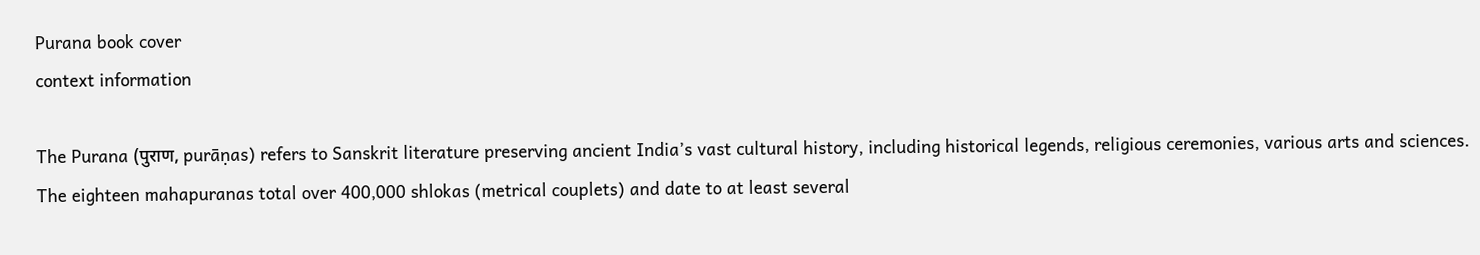Purana book cover
context information

The Purana (पुराण, purāṇas) refers to Sanskrit literature preserving ancient India’s vast cultural history, including historical legends, religious ceremonies, various arts and sciences. The eighteen mahapuranas total over 400,000 shlokas (metrical couplets) and date to at least several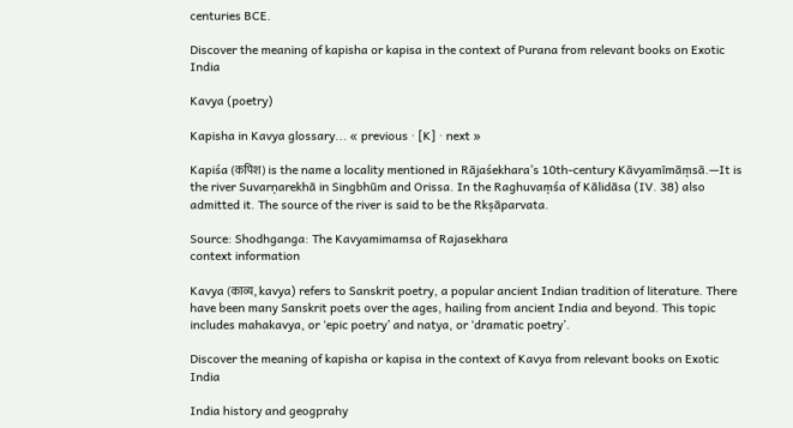centuries BCE.

Discover the meaning of kapisha or kapisa in the context of Purana from relevant books on Exotic India

Kavya (poetry)

Kapisha in Kavya glossary... « previous · [K] · next »

Kapiśa (कपिश) is the name a locality mentioned in Rājaśekhara’s 10th-century Kāvyamīmāṃsā.—It is the river Suvarṇarekhā in Singbhūm and Orissa. In the Raghuvaṃśa of Kālidāsa (IV. 38) also admitted it. The source of the river is said to be the Rkṣāparvata.

Source: Shodhganga: The Kavyamimamsa of Rajasekhara
context information

Kavya (काव्य, kavya) refers to Sanskrit poetry, a popular ancient Indian tradition of literature. There have been many Sanskrit poets over the ages, hailing from ancient India and beyond. This topic includes mahakavya, or ‘epic poetry’ and natya, or ‘dramatic poetry’.

Discover the meaning of kapisha or kapisa in the context of Kavya from relevant books on Exotic India

India history and geogprahy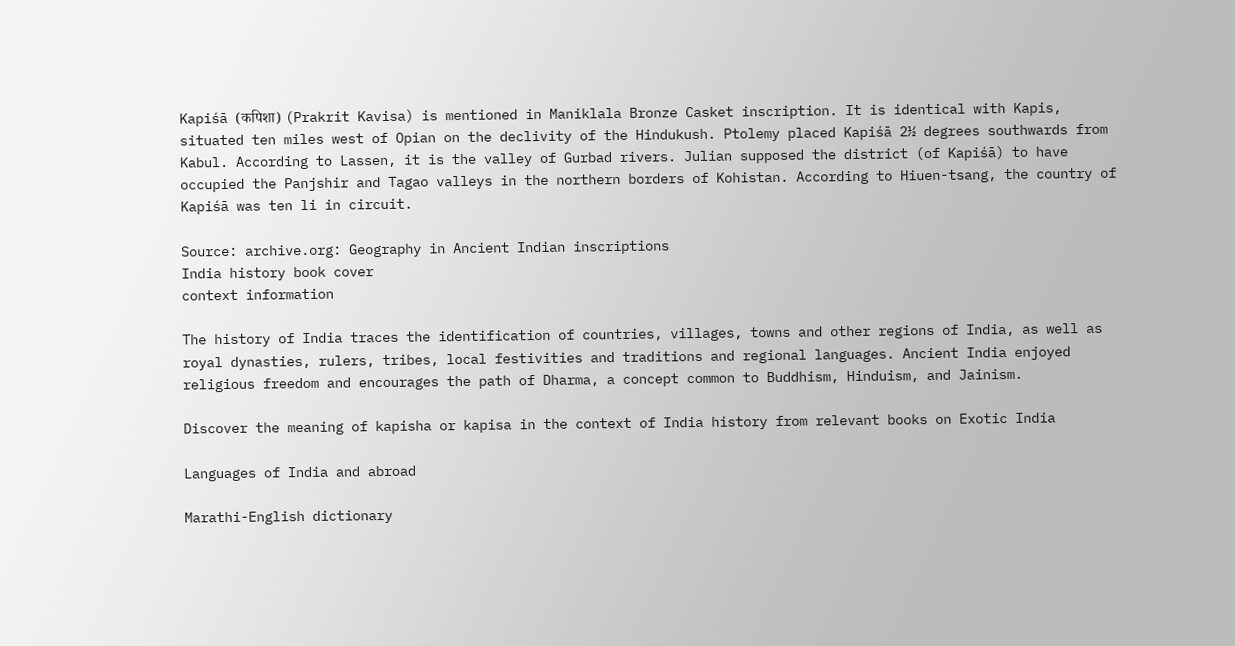Kapiśā (कपिशा) (Prakrit Kavisa) is mentioned in Maniklala Bronze Casket inscription. It is identical with Kapis, situated ten miles west of Opian on the declivity of the Hindukush. Ptolemy placed Kapiśā 2½ degrees southwards from Kabul. According to Lassen, it is the valley of Gurbad rivers. Julian supposed the district (of Kapiśā) to have occupied the Panjshir and Tagao valleys in the northern borders of Kohistan. According to Hiuen-tsang, the country of Kapiśā was ten li in circuit.

Source: archive.org: Geography in Ancient Indian inscriptions
India history book cover
context information

The history of India traces the identification of countries, villages, towns and other regions of India, as well as royal dynasties, rulers, tribes, local festivities and traditions and regional languages. Ancient India enjoyed religious freedom and encourages the path of Dharma, a concept common to Buddhism, Hinduism, and Jainism.

Discover the meaning of kapisha or kapisa in the context of India history from relevant books on Exotic India

Languages of India and abroad

Marathi-English dictionary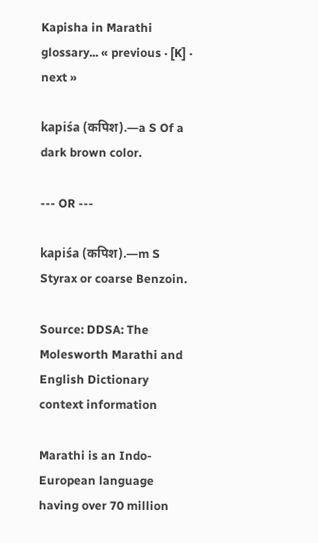Kapisha in Marathi glossary... « previous · [K] · next »

kapiśa (कपिश).—a S Of a dark brown color.

--- OR ---

kapiśa (कपिश).—m S Styrax or coarse Benzoin.

Source: DDSA: The Molesworth Marathi and English Dictionary
context information

Marathi is an Indo-European language having over 70 million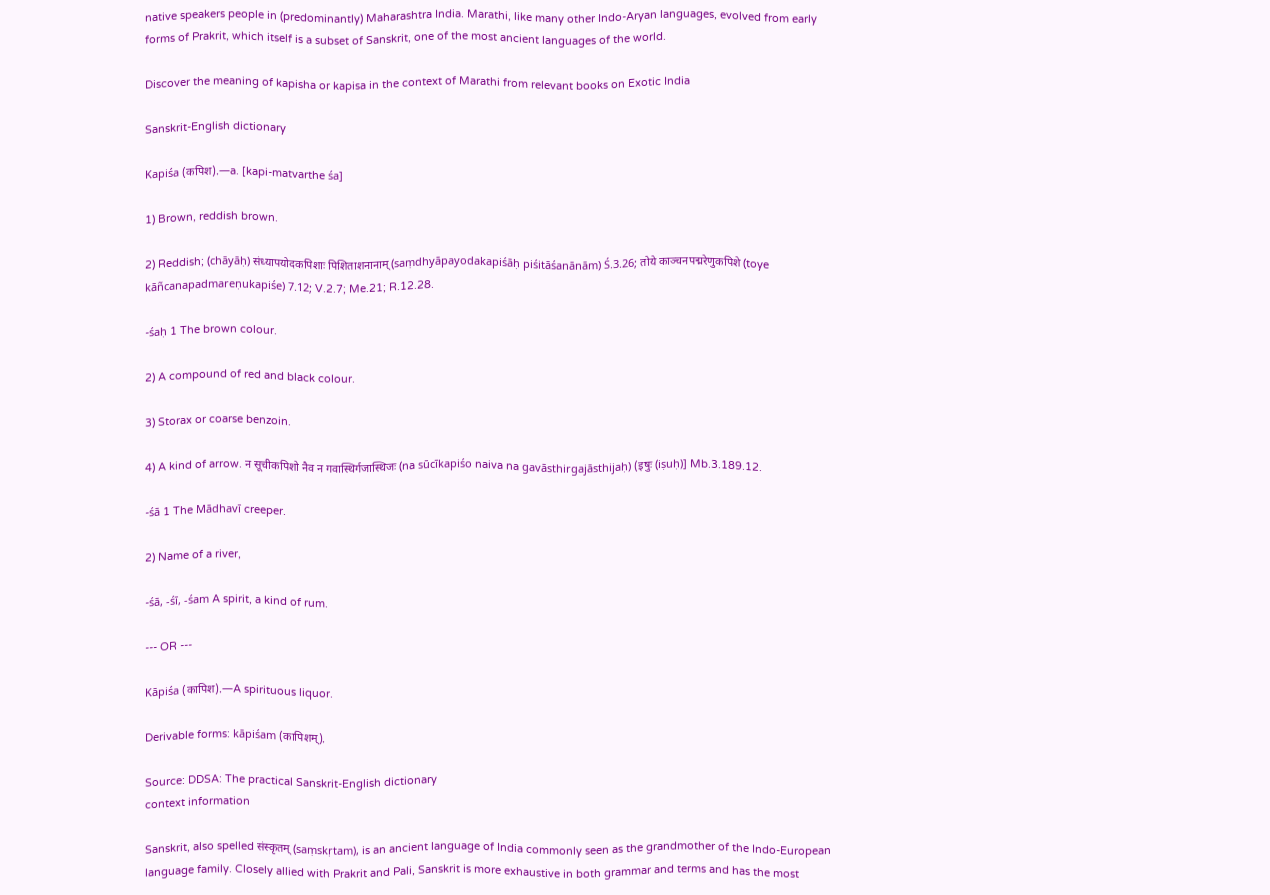native speakers people in (predominantly) Maharashtra India. Marathi, like many other Indo-Aryan languages, evolved from early forms of Prakrit, which itself is a subset of Sanskrit, one of the most ancient languages of the world.

Discover the meaning of kapisha or kapisa in the context of Marathi from relevant books on Exotic India

Sanskrit-English dictionary

Kapiśa (कपिश).—a. [kapi-matvarthe śa]

1) Brown, reddish brown.

2) Reddish; (chāyāḥ) संध्यापयोदकपिशाः पिशिताशनानाम् (saṃdhyāpayodakapiśāḥ piśitāśanānām) Ś.3.26; तोये काञ्चनपद्मरेणुकपिशे (toye kāñcanapadmareṇukapiśe) 7.12; V.2.7; Me.21; R.12.28.

-śaḥ 1 The brown colour.

2) A compound of red and black colour.

3) Storax or coarse benzoin.

4) A kind of arrow. न सूचीकपिशो नैव न गवास्थिर्गजास्थिजः (na sūcīkapiśo naiva na gavāsthirgajāsthijaḥ) (इषुः (iṣuḥ)] Mb.3.189.12.

-śā 1 The Mādhavī creeper.

2) Name of a river,

-śā, -śī, -śam A spirit, a kind of rum.

--- OR ---

Kāpiśa (कापिश).—A spirituous liquor.

Derivable forms: kāpiśam (कापिशम्).

Source: DDSA: The practical Sanskrit-English dictionary
context information

Sanskrit, also spelled संस्कृतम् (saṃskṛtam), is an ancient language of India commonly seen as the grandmother of the Indo-European language family. Closely allied with Prakrit and Pali, Sanskrit is more exhaustive in both grammar and terms and has the most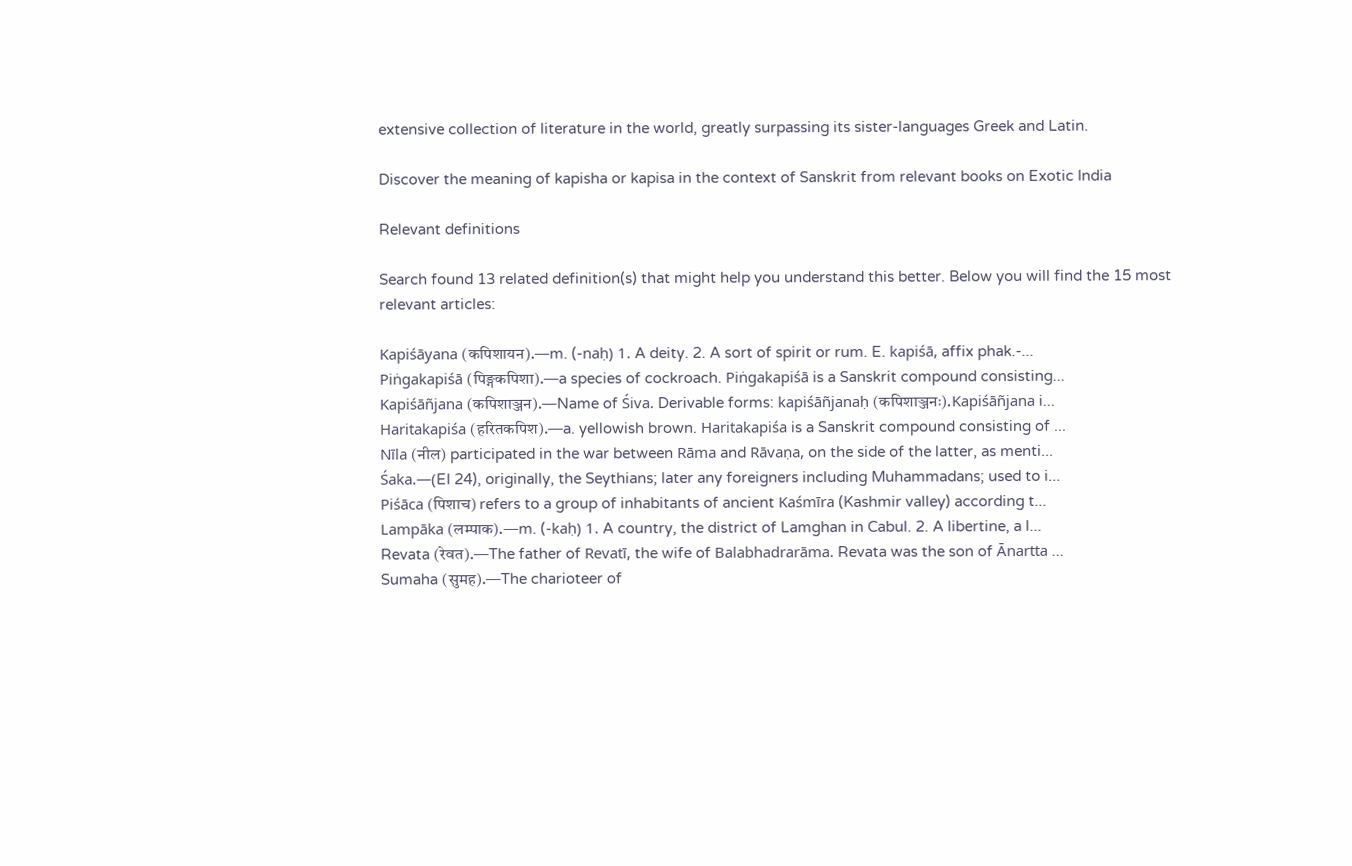extensive collection of literature in the world, greatly surpassing its sister-languages Greek and Latin.

Discover the meaning of kapisha or kapisa in the context of Sanskrit from relevant books on Exotic India

Relevant definitions

Search found 13 related definition(s) that might help you understand this better. Below you will find the 15 most relevant articles:

Kapiśāyana (कपिशायन).—m. (-naḥ) 1. A deity. 2. A sort of spirit or rum. E. kapiśā, affix phak.-...
Piṅgakapiśā (पिङ्गकपिशा).—a species of cockroach. Piṅgakapiśā is a Sanskrit compound consisting...
Kapiśāñjana (कपिशाञ्जन).—Name of Śiva. Derivable forms: kapiśāñjanaḥ (कपिशाञ्जनः).Kapiśāñjana i...
Haritakapiśa (हरितकपिश).—a. yellowish brown. Haritakapiśa is a Sanskrit compound consisting of ...
Nīla (नील) participated in the war between Rāma and Rāvaṇa, on the side of the latter, as menti...
Śaka.—(EI 24), originally, the Seythians; later any foreigners including Muhammadans; used to i...
Piśāca (पिशाच) refers to a group of inhabitants of ancient Kaśmīra (Kashmir valley) according t...
Lampāka (लम्पाक).—m. (-kaḥ) 1. A country, the district of Lamghan in Cabul. 2. A libertine, a l...
Revata (रेवत).—The father of Revatī, the wife of Balabhadrarāma. Revata was the son of Ānartta ...
Sumaha (सुमह).—The charioteer of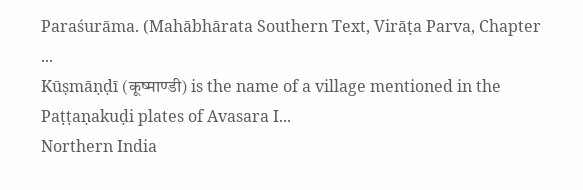Paraśurāma. (Mahābhārata Southern Text, Virāṭa Parva, Chapter ...
Kūṣmāṇḍī (कूष्माण्डी) is the name of a village mentioned in the Paṭṭaṇakuḍi plates of Avasara I...
Northern India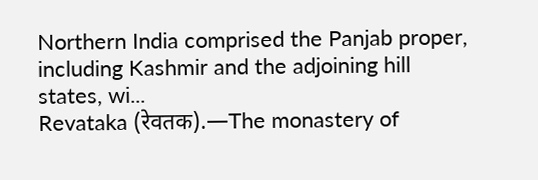Northern India comprised the Panjab proper, including Kashmir and the adjoining hill states, wi...
Revataka (रेवतक).—The monastery of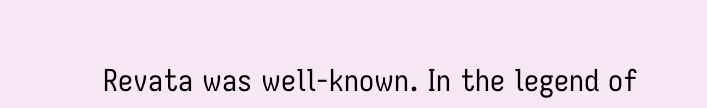Revata was well-known. In the legend of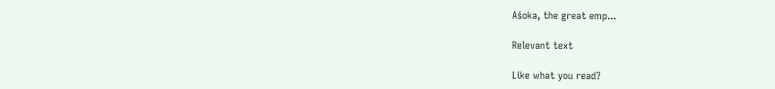Aśoka, the great emp...

Relevant text

Like what you read?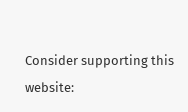Consider supporting this website: